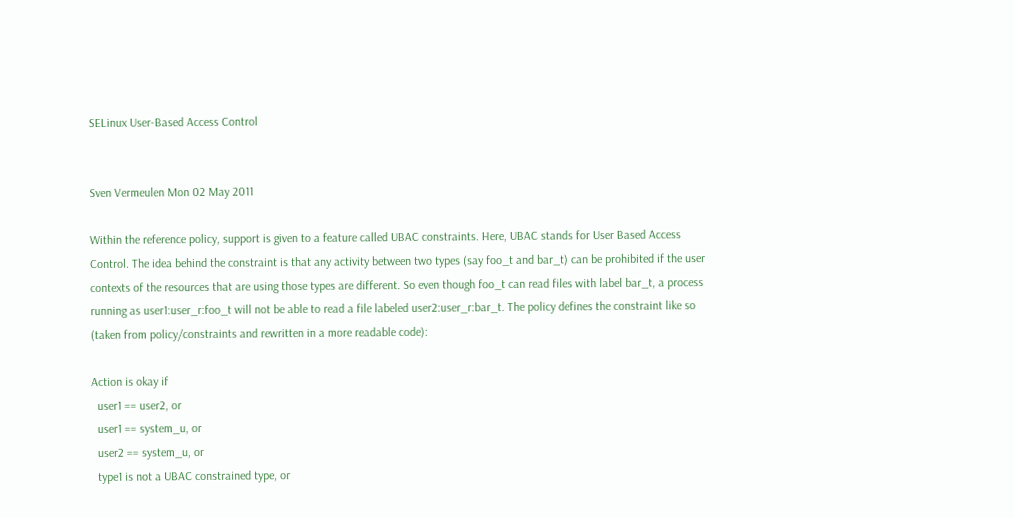SELinux User-Based Access Control


Sven Vermeulen Mon 02 May 2011

Within the reference policy, support is given to a feature called UBAC constraints. Here, UBAC stands for User Based Access Control. The idea behind the constraint is that any activity between two types (say foo_t and bar_t) can be prohibited if the user contexts of the resources that are using those types are different. So even though foo_t can read files with label bar_t, a process running as user1:user_r:foo_t will not be able to read a file labeled user2:user_r:bar_t. The policy defines the constraint like so (taken from policy/constraints and rewritten in a more readable code):

Action is okay if
  user1 == user2, or
  user1 == system_u, or
  user2 == system_u, or
  type1 is not a UBAC constrained type, or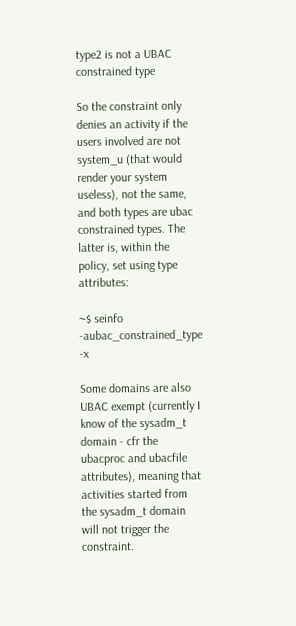type2 is not a UBAC constrained type

So the constraint only denies an activity if the users involved are not system_u (that would render your system useless), not the same, and both types are ubac constrained types. The latter is, within the policy, set using type attributes:

~$ seinfo -aubac_constrained_type -x

Some domains are also UBAC exempt (currently I know of the sysadm_t domain - cfr the ubacproc and ubacfile attributes), meaning that activities started from the sysadm_t domain will not trigger the constraint.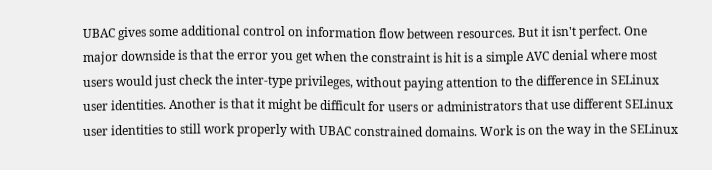UBAC gives some additional control on information flow between resources. But it isn't perfect. One major downside is that the error you get when the constraint is hit is a simple AVC denial where most users would just check the inter-type privileges, without paying attention to the difference in SELinux user identities. Another is that it might be difficult for users or administrators that use different SELinux user identities to still work properly with UBAC constrained domains. Work is on the way in the SELinux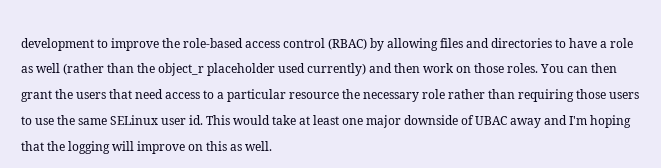development to improve the role-based access control (RBAC) by allowing files and directories to have a role as well (rather than the object_r placeholder used currently) and then work on those roles. You can then grant the users that need access to a particular resource the necessary role rather than requiring those users to use the same SELinux user id. This would take at least one major downside of UBAC away and I'm hoping that the logging will improve on this as well.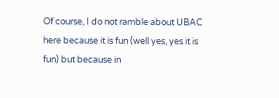Of course, I do not ramble about UBAC here because it is fun (well yes, yes it is fun) but because in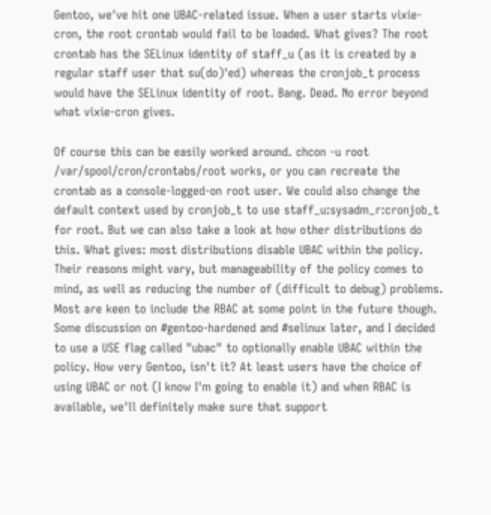Gentoo, we've hit one UBAC-related issue. When a user starts vixie-cron, the root crontab would fail to be loaded. What gives? The root crontab has the SELinux identity of staff_u (as it is created by a regular staff user that su(do)'ed) whereas the cronjob_t process would have the SELinux identity of root. Bang. Dead. No error beyond what vixie-cron gives.

Of course this can be easily worked around. chcon -u root /var/spool/cron/crontabs/root works, or you can recreate the crontab as a console-logged-on root user. We could also change the default context used by cronjob_t to use staff_u:sysadm_r:cronjob_t for root. But we can also take a look at how other distributions do this. What gives: most distributions disable UBAC within the policy. Their reasons might vary, but manageability of the policy comes to mind, as well as reducing the number of (difficult to debug) problems. Most are keen to include the RBAC at some point in the future though. Some discussion on #gentoo-hardened and #selinux later, and I decided to use a USE flag called "ubac" to optionally enable UBAC within the policy. How very Gentoo, isn't it? At least users have the choice of using UBAC or not (I know I'm going to enable it) and when RBAC is available, we'll definitely make sure that support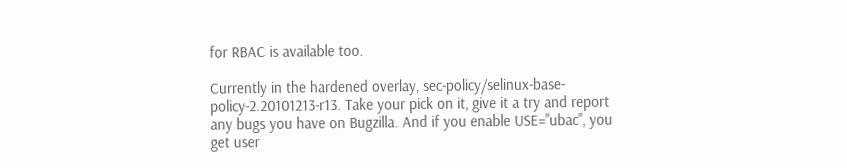for RBAC is available too.

Currently in the hardened overlay, sec-policy/selinux-base-policy-2.20101213-r13. Take your pick on it, give it a try and report any bugs you have on Bugzilla. And if you enable USE="ubac", you get user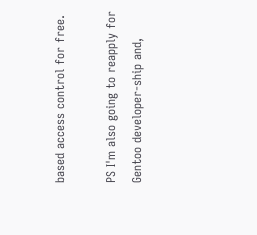based access control for free.

PS I'm also going to reapply for Gentoo developer-ship and,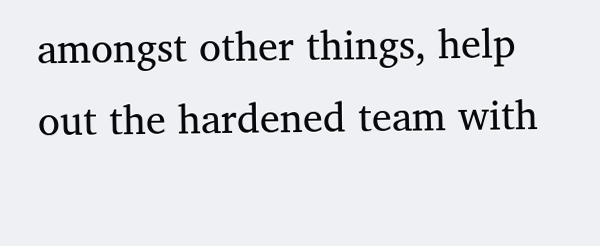amongst other things, help out the hardened team with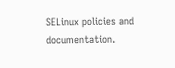SELinux policies and documentation.